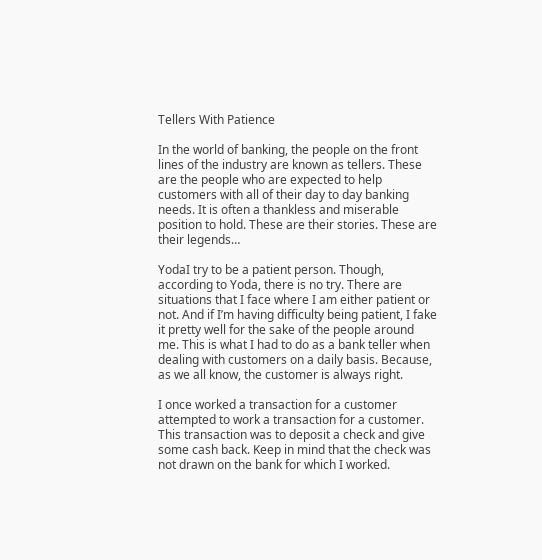Tellers With Patience

In the world of banking, the people on the front lines of the industry are known as tellers. These are the people who are expected to help customers with all of their day to day banking needs. It is often a thankless and miserable position to hold. These are their stories. These are their legends…

YodaI try to be a patient person. Though, according to Yoda, there is no try. There are situations that I face where I am either patient or not. And if I’m having difficulty being patient, I fake it pretty well for the sake of the people around me. This is what I had to do as a bank teller when dealing with customers on a daily basis. Because, as we all know, the customer is always right.

I once worked a transaction for a customer attempted to work a transaction for a customer. This transaction was to deposit a check and give some cash back. Keep in mind that the check was not drawn on the bank for which I worked.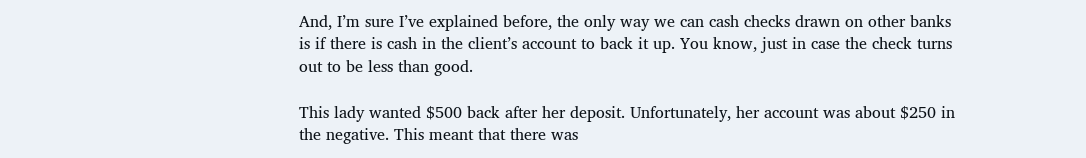And, I’m sure I’ve explained before, the only way we can cash checks drawn on other banks is if there is cash in the client’s account to back it up. You know, just in case the check turns out to be less than good.

This lady wanted $500 back after her deposit. Unfortunately, her account was about $250 in the negative. This meant that there was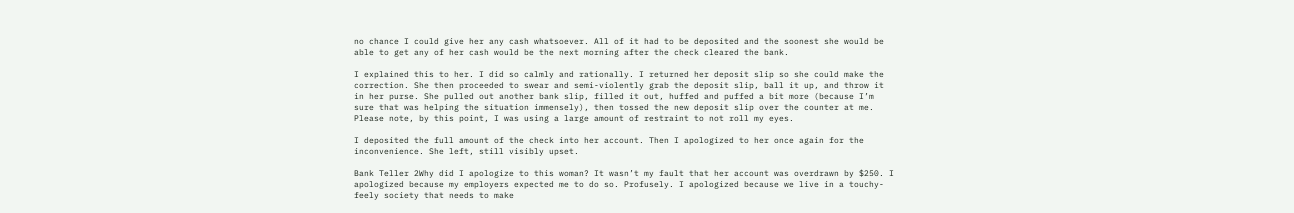no chance I could give her any cash whatsoever. All of it had to be deposited and the soonest she would be able to get any of her cash would be the next morning after the check cleared the bank.

I explained this to her. I did so calmly and rationally. I returned her deposit slip so she could make the correction. She then proceeded to swear and semi-violently grab the deposit slip, ball it up, and throw it in her purse. She pulled out another bank slip, filled it out, huffed and puffed a bit more (because I’m sure that was helping the situation immensely), then tossed the new deposit slip over the counter at me. Please note, by this point, I was using a large amount of restraint to not roll my eyes.

I deposited the full amount of the check into her account. Then I apologized to her once again for the inconvenience. She left, still visibly upset.

Bank Teller 2Why did I apologize to this woman? It wasn’t my fault that her account was overdrawn by $250. I apologized because my employers expected me to do so. Profusely. I apologized because we live in a touchy-feely society that needs to make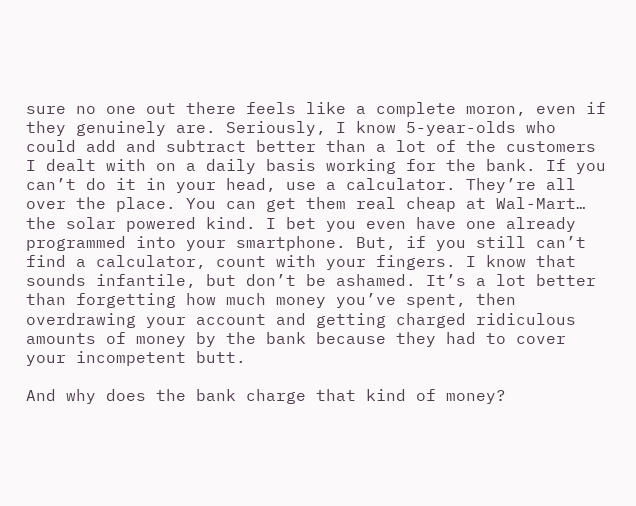sure no one out there feels like a complete moron, even if they genuinely are. Seriously, I know 5-year-olds who could add and subtract better than a lot of the customers I dealt with on a daily basis working for the bank. If you can’t do it in your head, use a calculator. They’re all over the place. You can get them real cheap at Wal-Mart… the solar powered kind. I bet you even have one already programmed into your smartphone. But, if you still can’t find a calculator, count with your fingers. I know that sounds infantile, but don’t be ashamed. It’s a lot better than forgetting how much money you’ve spent, then overdrawing your account and getting charged ridiculous amounts of money by the bank because they had to cover your incompetent butt.

And why does the bank charge that kind of money?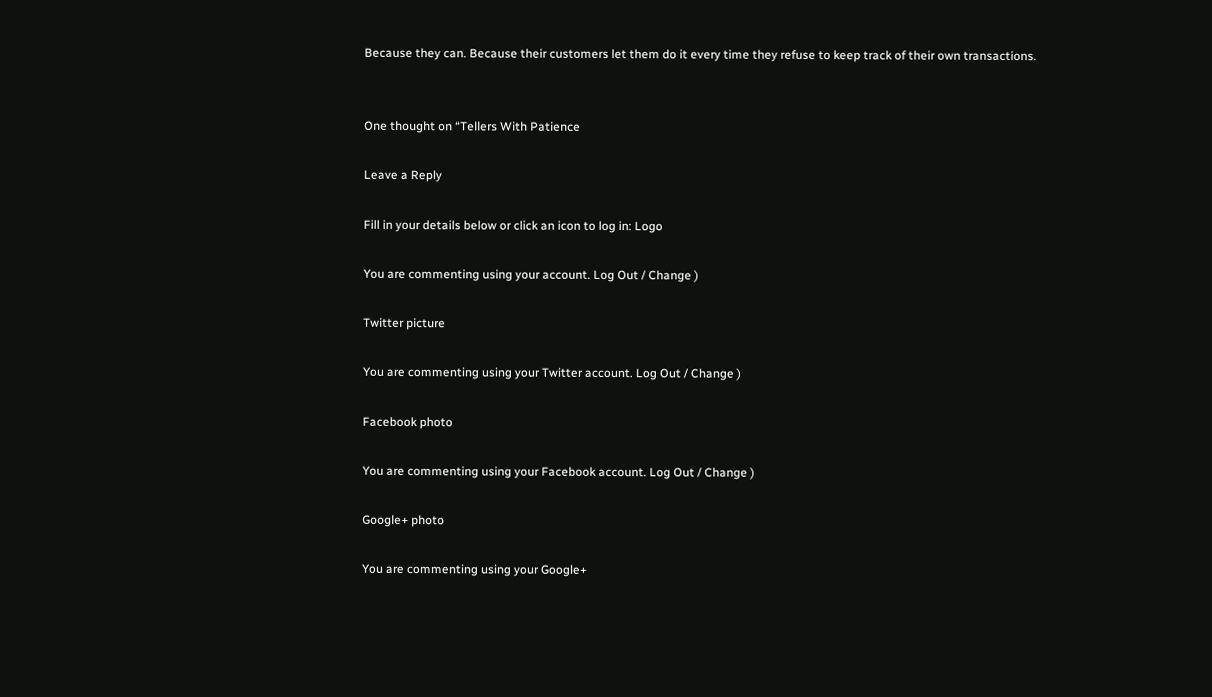Because they can. Because their customers let them do it every time they refuse to keep track of their own transactions.


One thought on “Tellers With Patience

Leave a Reply

Fill in your details below or click an icon to log in: Logo

You are commenting using your account. Log Out / Change )

Twitter picture

You are commenting using your Twitter account. Log Out / Change )

Facebook photo

You are commenting using your Facebook account. Log Out / Change )

Google+ photo

You are commenting using your Google+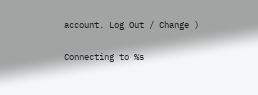account. Log Out / Change )

Connecting to %s